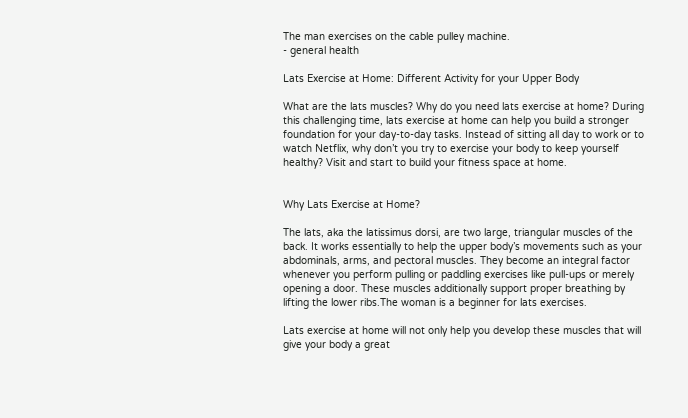The man exercises on the cable pulley machine.
- general health

Lats Exercise at Home: Different Activity for your Upper Body

What are the lats muscles? Why do you need lats exercise at home? During this challenging time, lats exercise at home can help you build a stronger foundation for your day-to-day tasks. Instead of sitting all day to work or to watch Netflix, why don’t you try to exercise your body to keep yourself healthy? Visit and start to build your fitness space at home.


Why Lats Exercise at Home?

The lats, aka the latissimus dorsi, are two large, triangular muscles of the back. It works essentially to help the upper body’s movements such as your abdominals, arms, and pectoral muscles. They become an integral factor whenever you perform pulling or paddling exercises like pull-ups or merely opening a door. These muscles additionally support proper breathing by lifting the lower ribs.The woman is a beginner for lats exercises.

Lats exercise at home will not only help you develop these muscles that will give your body a great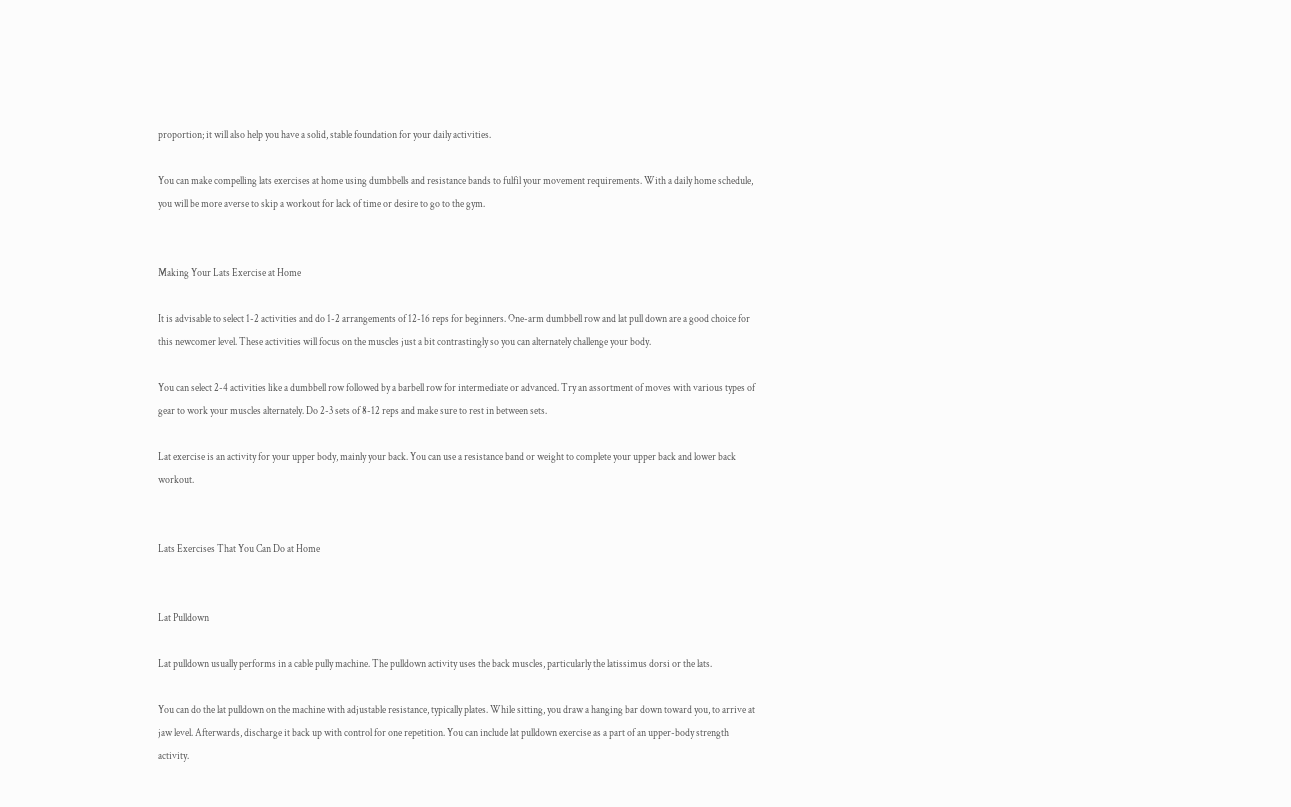proportion; it will also help you have a solid, stable foundation for your daily activities.

You can make compelling lats exercises at home using dumbbells and resistance bands to fulfil your movement requirements. With a daily home schedule, you will be more averse to skip a workout for lack of time or desire to go to the gym.


Making Your Lats Exercise at Home

It is advisable to select 1-2 activities and do 1-2 arrangements of 12-16 reps for beginners. One-arm dumbbell row and lat pull down are a good choice for this newcomer level. These activities will focus on the muscles just a bit contrastingly so you can alternately challenge your body.

You can select 2-4 activities like a dumbbell row followed by a barbell row for intermediate or advanced. Try an assortment of moves with various types of gear to work your muscles alternately. Do 2-3 sets of 8-12 reps and make sure to rest in between sets.

Lat exercise is an activity for your upper body, mainly your back. You can use a resistance band or weight to complete your upper back and lower back workout.


Lats Exercises That You Can Do at Home


Lat Pulldown

Lat pulldown usually performs in a cable pully machine. The pulldown activity uses the back muscles, particularly the latissimus dorsi or the lats.

You can do the lat pulldown on the machine with adjustable resistance, typically plates. While sitting, you draw a hanging bar down toward you, to arrive at jaw level. Afterwards, discharge it back up with control for one repetition. You can include lat pulldown exercise as a part of an upper-body strength activity.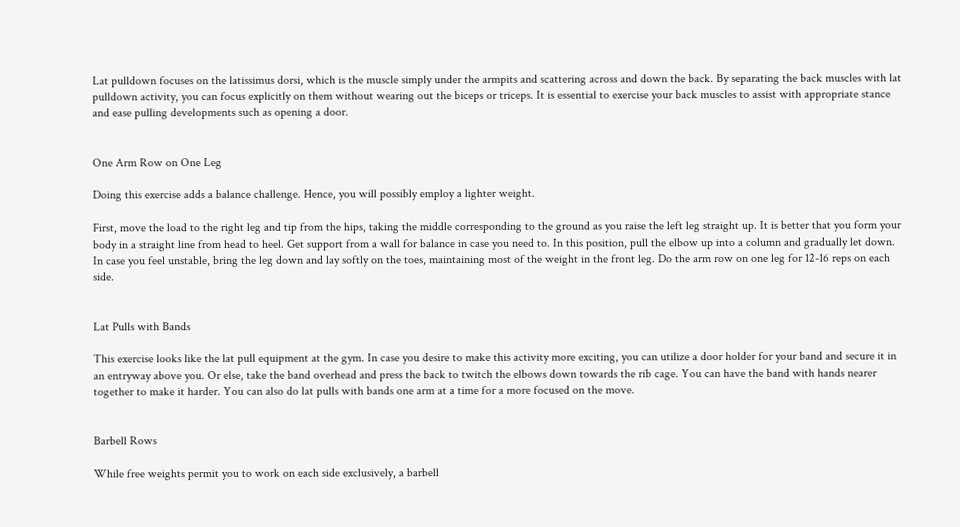Lat pulldown focuses on the latissimus dorsi, which is the muscle simply under the armpits and scattering across and down the back. By separating the back muscles with lat pulldown activity, you can focus explicitly on them without wearing out the biceps or triceps. It is essential to exercise your back muscles to assist with appropriate stance and ease pulling developments such as opening a door.


One Arm Row on One Leg

Doing this exercise adds a balance challenge. Hence, you will possibly employ a lighter weight.

First, move the load to the right leg and tip from the hips, taking the middle corresponding to the ground as you raise the left leg straight up. It is better that you form your body in a straight line from head to heel. Get support from a wall for balance in case you need to. In this position, pull the elbow up into a column and gradually let down. In case you feel unstable, bring the leg down and lay softly on the toes, maintaining most of the weight in the front leg. Do the arm row on one leg for 12-16 reps on each side.


Lat Pulls with Bands

This exercise looks like the lat pull equipment at the gym. In case you desire to make this activity more exciting, you can utilize a door holder for your band and secure it in an entryway above you. Or else, take the band overhead and press the back to twitch the elbows down towards the rib cage. You can have the band with hands nearer together to make it harder. You can also do lat pulls with bands one arm at a time for a more focused on the move.


Barbell Rows

While free weights permit you to work on each side exclusively, a barbell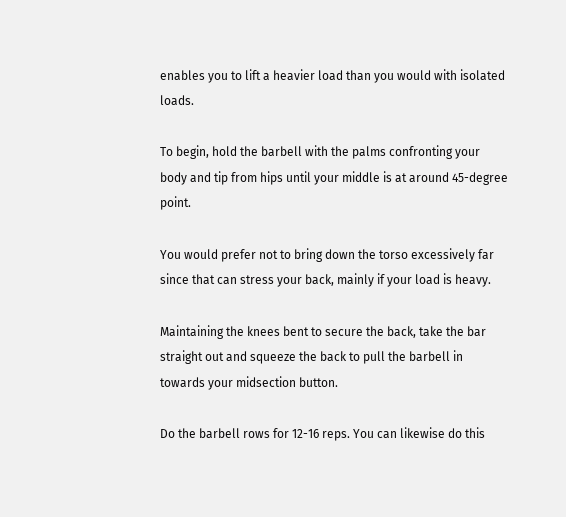enables you to lift a heavier load than you would with isolated loads.

To begin, hold the barbell with the palms confronting your body and tip from hips until your middle is at around 45-degree point.

You would prefer not to bring down the torso excessively far since that can stress your back, mainly if your load is heavy.

Maintaining the knees bent to secure the back, take the bar straight out and squeeze the back to pull the barbell in towards your midsection button.

Do the barbell rows for 12-16 reps. You can likewise do this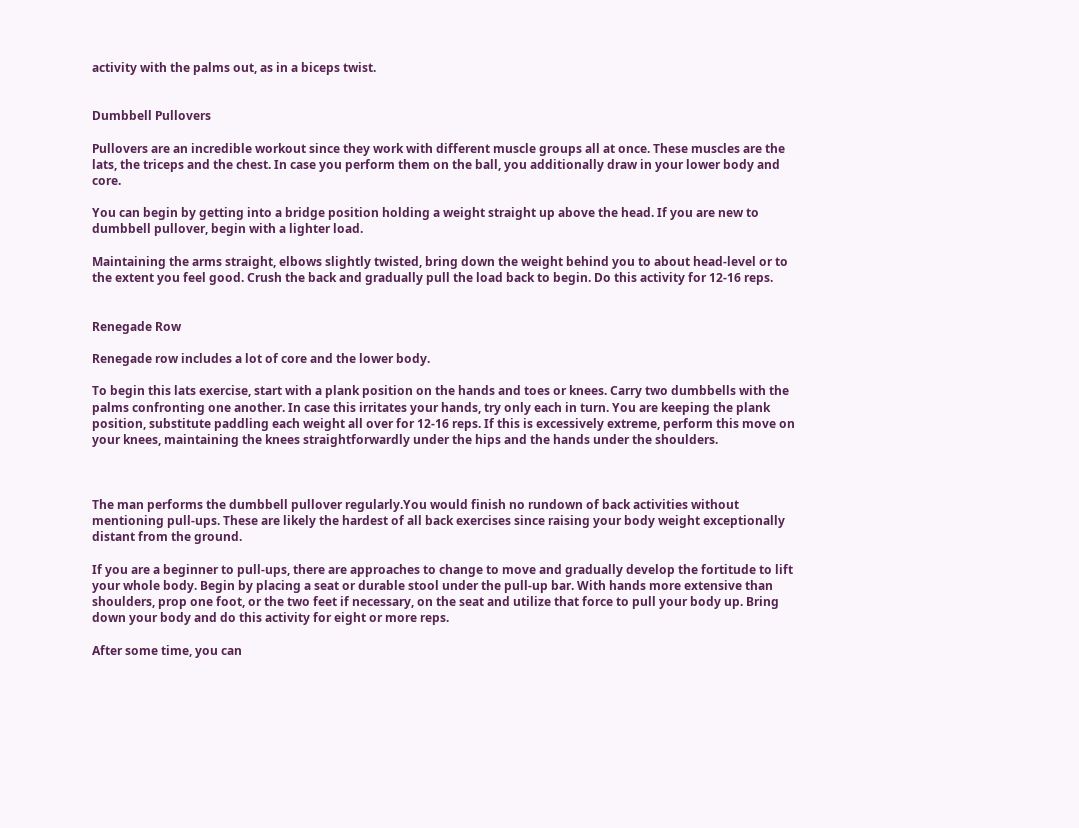activity with the palms out, as in a biceps twist.


Dumbbell Pullovers

Pullovers are an incredible workout since they work with different muscle groups all at once. These muscles are the lats, the triceps and the chest. In case you perform them on the ball, you additionally draw in your lower body and core.

You can begin by getting into a bridge position holding a weight straight up above the head. If you are new to dumbbell pullover, begin with a lighter load.

Maintaining the arms straight, elbows slightly twisted, bring down the weight behind you to about head-level or to the extent you feel good. Crush the back and gradually pull the load back to begin. Do this activity for 12-16 reps.


Renegade Row

Renegade row includes a lot of core and the lower body.

To begin this lats exercise, start with a plank position on the hands and toes or knees. Carry two dumbbells with the palms confronting one another. In case this irritates your hands, try only each in turn. You are keeping the plank position, substitute paddling each weight all over for 12-16 reps. If this is excessively extreme, perform this move on your knees, maintaining the knees straightforwardly under the hips and the hands under the shoulders.



The man performs the dumbbell pullover regularly.You would finish no rundown of back activities without mentioning pull-ups. These are likely the hardest of all back exercises since raising your body weight exceptionally distant from the ground.

If you are a beginner to pull-ups, there are approaches to change to move and gradually develop the fortitude to lift your whole body. Begin by placing a seat or durable stool under the pull-up bar. With hands more extensive than shoulders, prop one foot, or the two feet if necessary, on the seat and utilize that force to pull your body up. Bring down your body and do this activity for eight or more reps.

After some time, you can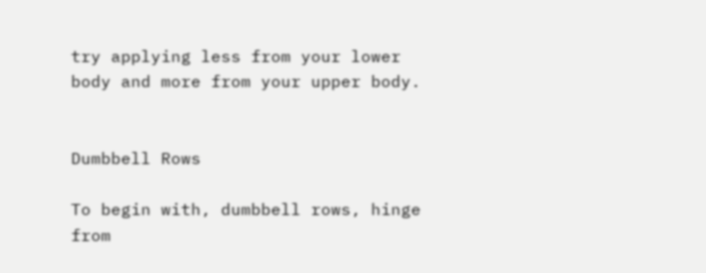try applying less from your lower body and more from your upper body.


Dumbbell Rows

To begin with, dumbbell rows, hinge from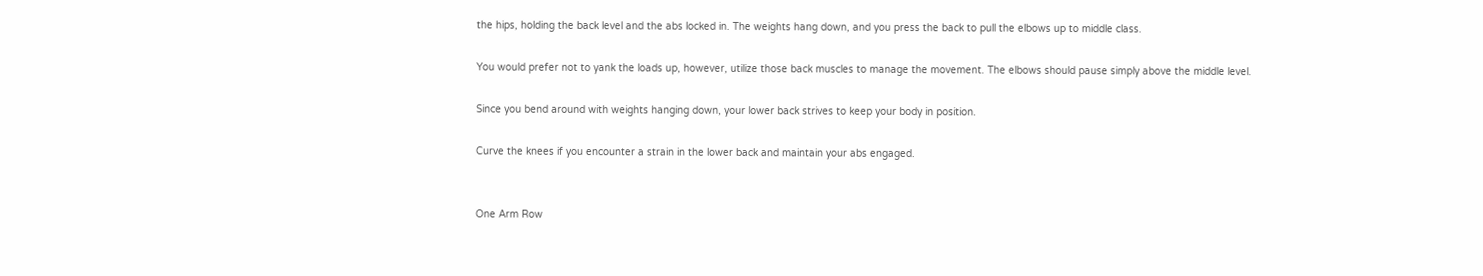the hips, holding the back level and the abs locked in. The weights hang down, and you press the back to pull the elbows up to middle class.

You would prefer not to yank the loads up, however, utilize those back muscles to manage the movement. The elbows should pause simply above the middle level.

Since you bend around with weights hanging down, your lower back strives to keep your body in position.

Curve the knees if you encounter a strain in the lower back and maintain your abs engaged.


One Arm Row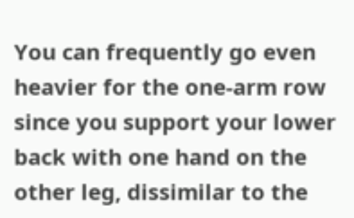You can frequently go even heavier for the one-arm row since you support your lower back with one hand on the other leg, dissimilar to the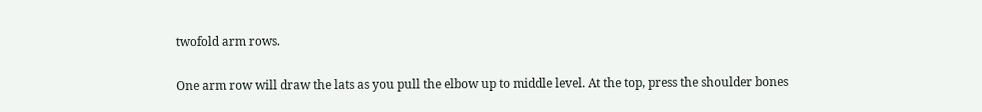twofold arm rows.

One arm row will draw the lats as you pull the elbow up to middle level. At the top, press the shoulder bones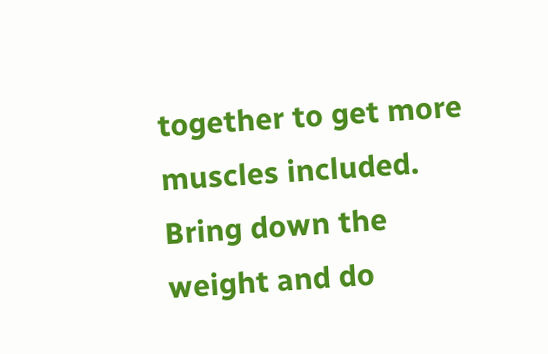together to get more muscles included. Bring down the weight and do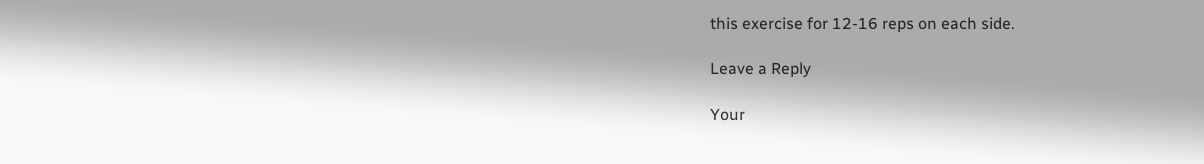this exercise for 12-16 reps on each side.

Leave a Reply

Your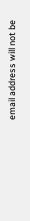email address will not be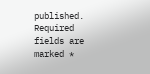published. Required fields are marked *